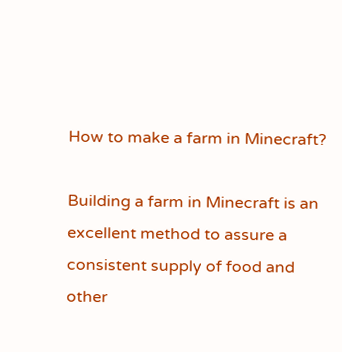How to make a farm in Minecraft?

Building a farm in Minecraft is an excellent method to assure a consistent supply of food and other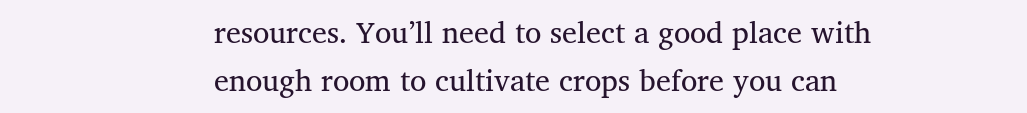resources. You’ll need to select a good place with enough room to cultivate crops before you can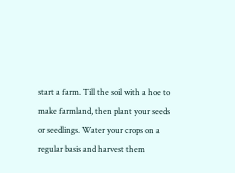start a farm. Till the soil with a hoe to make farmland, then plant your seeds or seedlings. Water your crops on a regular basis and harvest them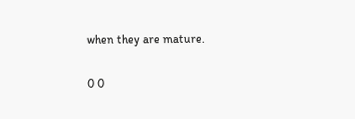when they are mature.

0 0